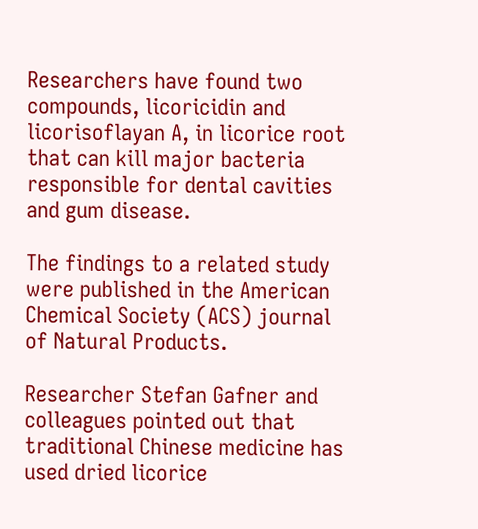Researchers have found two compounds, licoricidin and licorisoflayan A, in licorice root that can kill major bacteria responsible for dental cavities and gum disease.

The findings to a related study were published in the American Chemical Society (ACS) journal of Natural Products.

Researcher Stefan Gafner and colleagues pointed out that traditional Chinese medicine has used dried licorice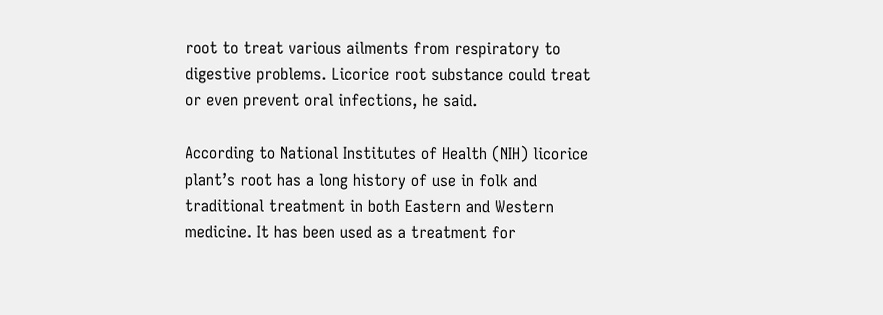root to treat various ailments from respiratory to digestive problems. Licorice root substance could treat or even prevent oral infections, he said.

According to National Institutes of Health (NIH) licorice plant’s root has a long history of use in folk and traditional treatment in both Eastern and Western medicine. It has been used as a treatment for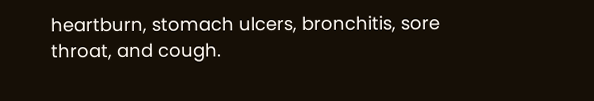heartburn, stomach ulcers, bronchitis, sore throat, and cough.